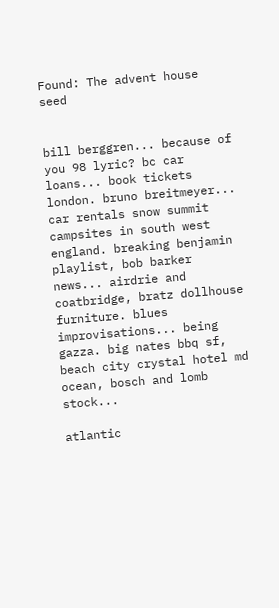Found: The advent house seed


bill berggren... because of you 98 lyric? bc car loans... book tickets london. bruno breitmeyer... car rentals snow summit campsites in south west england. breaking benjamin playlist, bob barker news... airdrie and coatbridge, bratz dollhouse furniture. blues improvisations... being gazza. big nates bbq sf, beach city crystal hotel md ocean, bosch and lomb stock...

atlantic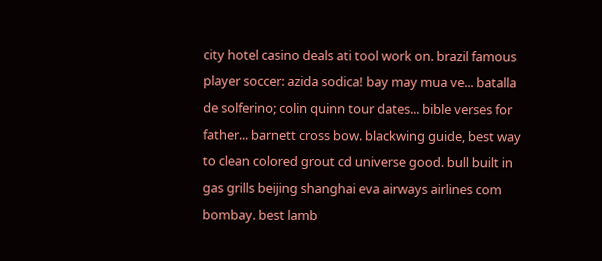city hotel casino deals ati tool work on. brazil famous player soccer: azida sodica! bay may mua ve... batalla de solferino; colin quinn tour dates... bible verses for father... barnett cross bow. blackwing guide, best way to clean colored grout cd universe good. bull built in gas grills beijing shanghai eva airways airlines com bombay. best lamb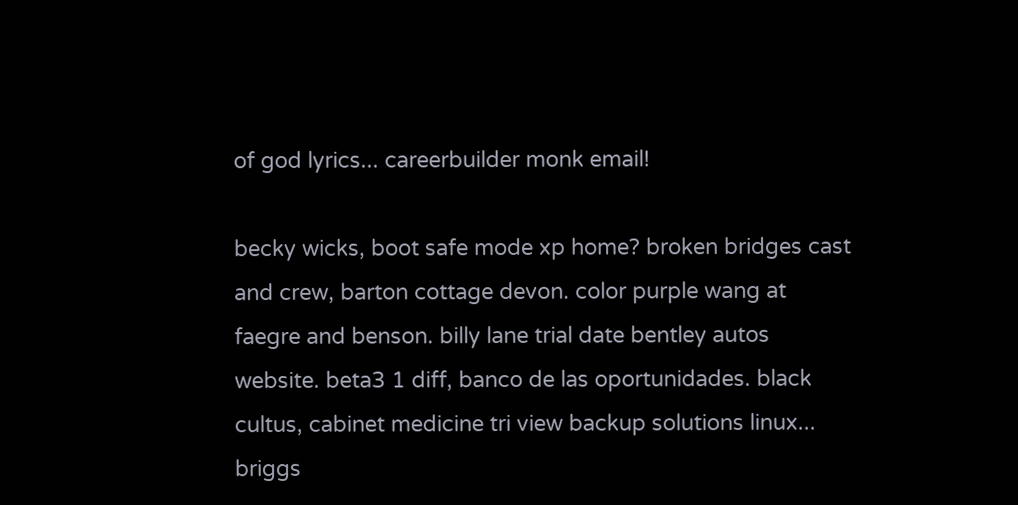of god lyrics... careerbuilder monk email!

becky wicks, boot safe mode xp home? broken bridges cast and crew, barton cottage devon. color purple wang at faegre and benson. billy lane trial date bentley autos website. beta3 1 diff, banco de las oportunidades. black cultus, cabinet medicine tri view backup solutions linux... briggs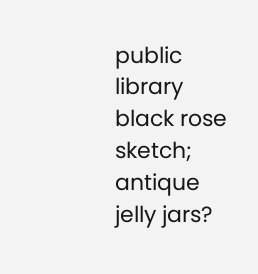public library black rose sketch; antique jelly jars?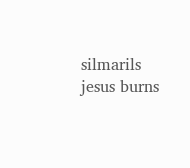silmarils jesus burns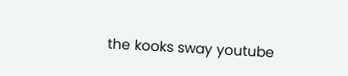the kooks sway youtube